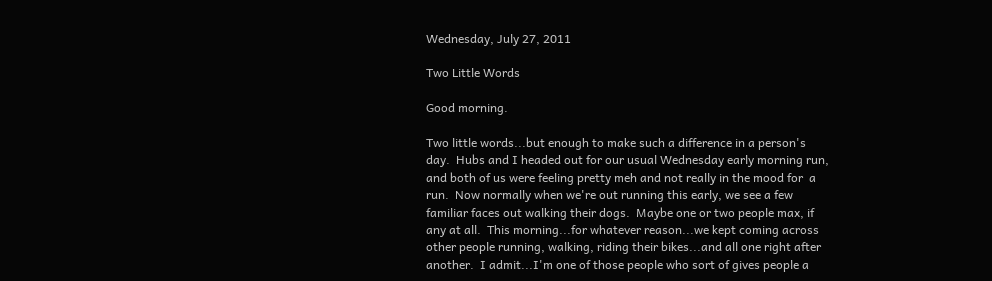Wednesday, July 27, 2011

Two Little Words

Good morning.

Two little words...but enough to make such a difference in a person's day.  Hubs and I headed out for our usual Wednesday early morning run, and both of us were feeling pretty meh and not really in the mood for  a run.  Now normally when we're out running this early, we see a few familiar faces out walking their dogs.  Maybe one or two people max, if any at all.  This morning...for whatever reason...we kept coming across other people running, walking, riding their bikes...and all one right after another.  I admit...I'm one of those people who sort of gives people a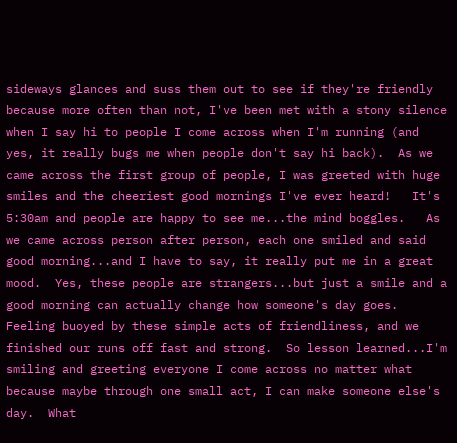sideways glances and suss them out to see if they're friendly because more often than not, I've been met with a stony silence when I say hi to people I come across when I'm running (and yes, it really bugs me when people don't say hi back).  As we came across the first group of people, I was greeted with huge smiles and the cheeriest good mornings I've ever heard!   It's 5:30am and people are happy to see me...the mind boggles.   As we came across person after person, each one smiled and said good morning...and I have to say, it really put me in a great mood.  Yes, these people are strangers...but just a smile and a good morning can actually change how someone's day goes.   Feeling buoyed by these simple acts of friendliness, and we finished our runs off fast and strong.  So lesson learned...I'm smiling and greeting everyone I come across no matter what because maybe through one small act, I can make someone else's day.  What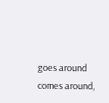goes around comes around,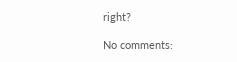right?

No comments: